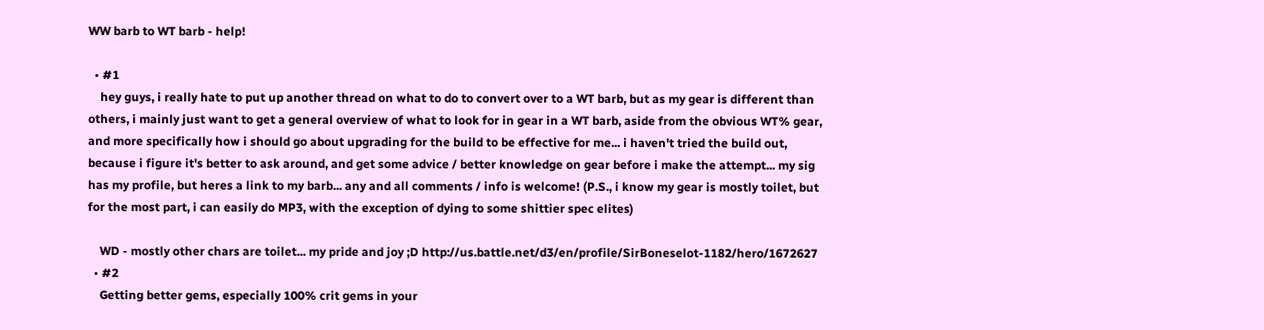WW barb to WT barb - help!

  • #1
    hey guys, i really hate to put up another thread on what to do to convert over to a WT barb, but as my gear is different than others, i mainly just want to get a general overview of what to look for in gear in a WT barb, aside from the obvious WT% gear, and more specifically how i should go about upgrading for the build to be effective for me... i haven't tried the build out, because i figure it's better to ask around, and get some advice / better knowledge on gear before i make the attempt... my sig has my profile, but heres a link to my barb... any and all comments / info is welcome! (P.S., i know my gear is mostly toilet, but for the most part, i can easily do MP3, with the exception of dying to some shittier spec elites)

    WD - mostly other chars are toilet... my pride and joy ;D http://us.battle.net/d3/en/profile/SirBoneselot-1182/hero/1672627
  • #2
    Getting better gems, especially 100% crit gems in your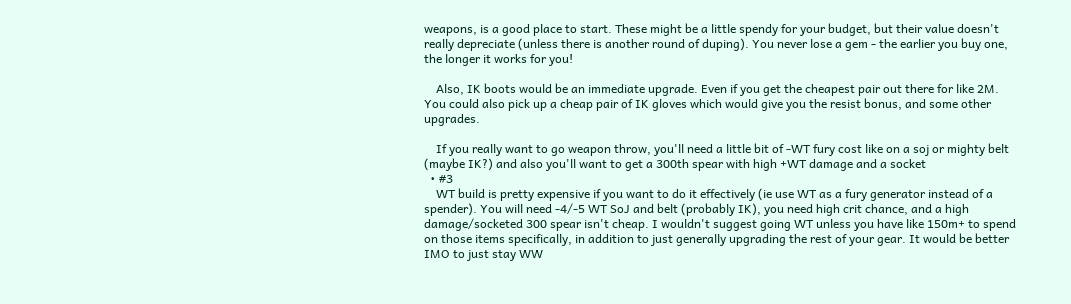weapons, is a good place to start. These might be a little spendy for your budget, but their value doesn't really depreciate (unless there is another round of duping). You never lose a gem - the earlier you buy one, the longer it works for you!

    Also, IK boots would be an immediate upgrade. Even if you get the cheapest pair out there for like 2M. You could also pick up a cheap pair of IK gloves which would give you the resist bonus, and some other upgrades.

    If you really want to go weapon throw, you'll need a little bit of -WT fury cost like on a soj or mighty belt (maybe IK?) and also you'll want to get a 300th spear with high +WT damage and a socket
  • #3
    WT build is pretty expensive if you want to do it effectively (ie use WT as a fury generator instead of a spender). You will need -4/-5 WT SoJ and belt (probably IK), you need high crit chance, and a high damage/socketed 300 spear isn't cheap. I wouldn't suggest going WT unless you have like 150m+ to spend on those items specifically, in addition to just generally upgrading the rest of your gear. It would be better IMO to just stay WW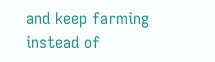and keep farming instead of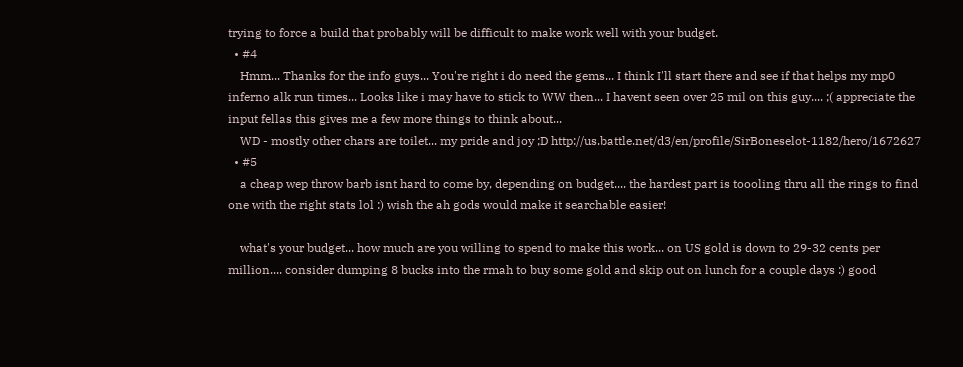trying to force a build that probably will be difficult to make work well with your budget.
  • #4
    Hmm... Thanks for the info guys... You're right i do need the gems... I think I'll start there and see if that helps my mp0 inferno alk run times... Looks like i may have to stick to WW then... I havent seen over 25 mil on this guy.... ;( appreciate the input fellas this gives me a few more things to think about...
    WD - mostly other chars are toilet... my pride and joy ;D http://us.battle.net/d3/en/profile/SirBoneselot-1182/hero/1672627
  • #5
    a cheap wep throw barb isnt hard to come by, depending on budget.... the hardest part is toooling thru all the rings to find one with the right stats lol :) wish the ah gods would make it searchable easier!

    what's your budget... how much are you willing to spend to make this work... on US gold is down to 29-32 cents per million.... consider dumping 8 bucks into the rmah to buy some gold and skip out on lunch for a couple days :) good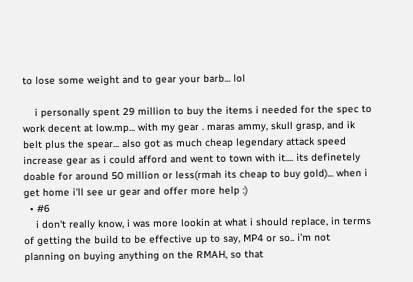to lose some weight and to gear your barb... lol

    i personally spent 29 million to buy the items i needed for the spec to work decent at low.mp... with my gear . maras ammy, skull grasp, and ik belt plus the spear... also got as much cheap legendary attack speed increase gear as i could afford and went to town with it.... its definetely doable for around 50 million or less(rmah its cheap to buy gold)... when i get home i'll see ur gear and offer more help :)
  • #6
    i don't really know, i was more lookin at what i should replace, in terms of getting the build to be effective up to say, MP4 or so.. i'm not planning on buying anything on the RMAH, so that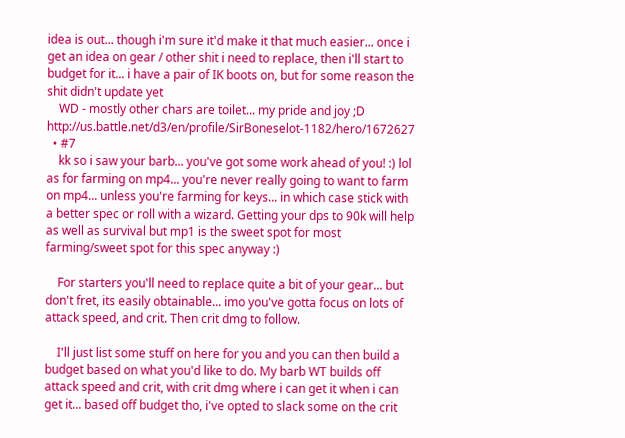idea is out... though i'm sure it'd make it that much easier... once i get an idea on gear / other shit i need to replace, then i'll start to budget for it... i have a pair of IK boots on, but for some reason the shit didn't update yet
    WD - mostly other chars are toilet... my pride and joy ;D http://us.battle.net/d3/en/profile/SirBoneselot-1182/hero/1672627
  • #7
    kk so i saw your barb... you've got some work ahead of you! :) lol as for farming on mp4... you're never really going to want to farm on mp4... unless you're farming for keys... in which case stick with a better spec or roll with a wizard. Getting your dps to 90k will help as well as survival but mp1 is the sweet spot for most farming/sweet spot for this spec anyway :)

    For starters you'll need to replace quite a bit of your gear... but don't fret, its easily obtainable... imo you've gotta focus on lots of attack speed, and crit. Then crit dmg to follow.

    I'll just list some stuff on here for you and you can then build a budget based on what you'd like to do. My barb WT builds off attack speed and crit, with crit dmg where i can get it when i can get it... based off budget tho, i've opted to slack some on the crit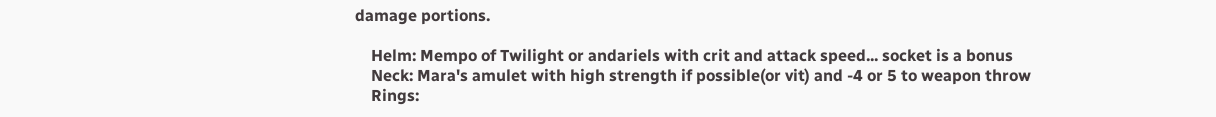damage portions.

    Helm: Mempo of Twilight or andariels with crit and attack speed... socket is a bonus
    Neck: Mara's amulet with high strength if possible(or vit) and -4 or 5 to weapon throw
    Rings: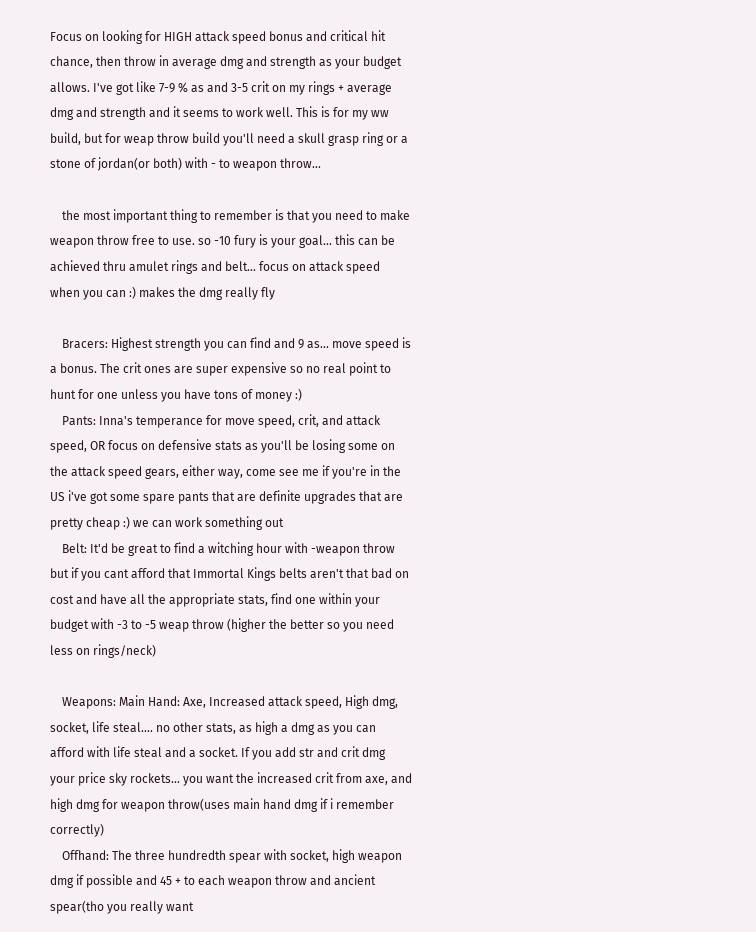Focus on looking for HIGH attack speed bonus and critical hit chance, then throw in average dmg and strength as your budget allows. I've got like 7-9 % as and 3-5 crit on my rings + average dmg and strength and it seems to work well. This is for my ww build, but for weap throw build you'll need a skull grasp ring or a stone of jordan(or both) with - to weapon throw...

    the most important thing to remember is that you need to make weapon throw free to use. so -10 fury is your goal... this can be achieved thru amulet rings and belt... focus on attack speed when you can :) makes the dmg really fly

    Bracers: Highest strength you can find and 9 as... move speed is a bonus. The crit ones are super expensive so no real point to hunt for one unless you have tons of money :)
    Pants: Inna's temperance for move speed, crit, and attack speed, OR focus on defensive stats as you'll be losing some on the attack speed gears, either way, come see me if you're in the US i've got some spare pants that are definite upgrades that are pretty cheap :) we can work something out
    Belt: It'd be great to find a witching hour with -weapon throw but if you cant afford that Immortal Kings belts aren't that bad on cost and have all the appropriate stats, find one within your budget with -3 to -5 weap throw (higher the better so you need less on rings/neck)

    Weapons: Main Hand: Axe, Increased attack speed, High dmg, socket, life steal.... no other stats, as high a dmg as you can afford with life steal and a socket. If you add str and crit dmg your price sky rockets... you want the increased crit from axe, and high dmg for weapon throw(uses main hand dmg if i remember correctly)
    Offhand: The three hundredth spear with socket, high weapon dmg if possible and 45 + to each weapon throw and ancient spear(tho you really want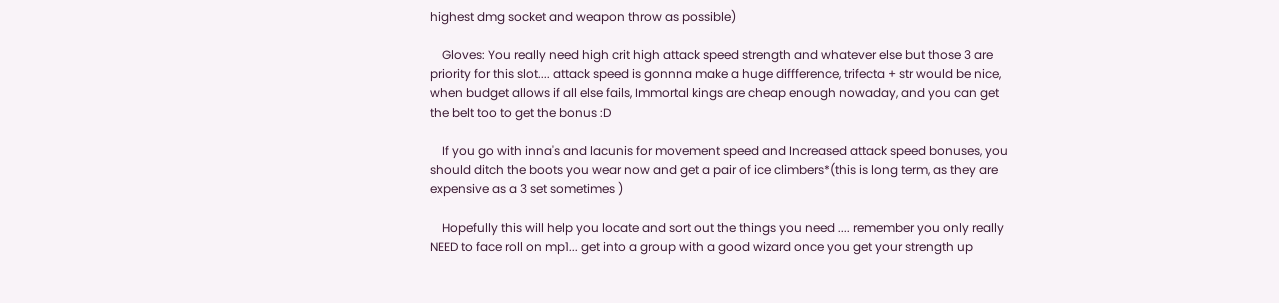highest dmg socket and weapon throw as possible)

    Gloves: You really need high crit high attack speed strength and whatever else but those 3 are priority for this slot.... attack speed is gonnna make a huge diffference, trifecta + str would be nice, when budget allows if all else fails, Immortal kings are cheap enough nowaday, and you can get the belt too to get the bonus :D

    If you go with inna's and lacunis for movement speed and Increased attack speed bonuses, you should ditch the boots you wear now and get a pair of ice climbers*(this is long term, as they are expensive as a 3 set sometimes )

    Hopefully this will help you locate and sort out the things you need .... remember you only really NEED to face roll on mp1... get into a group with a good wizard once you get your strength up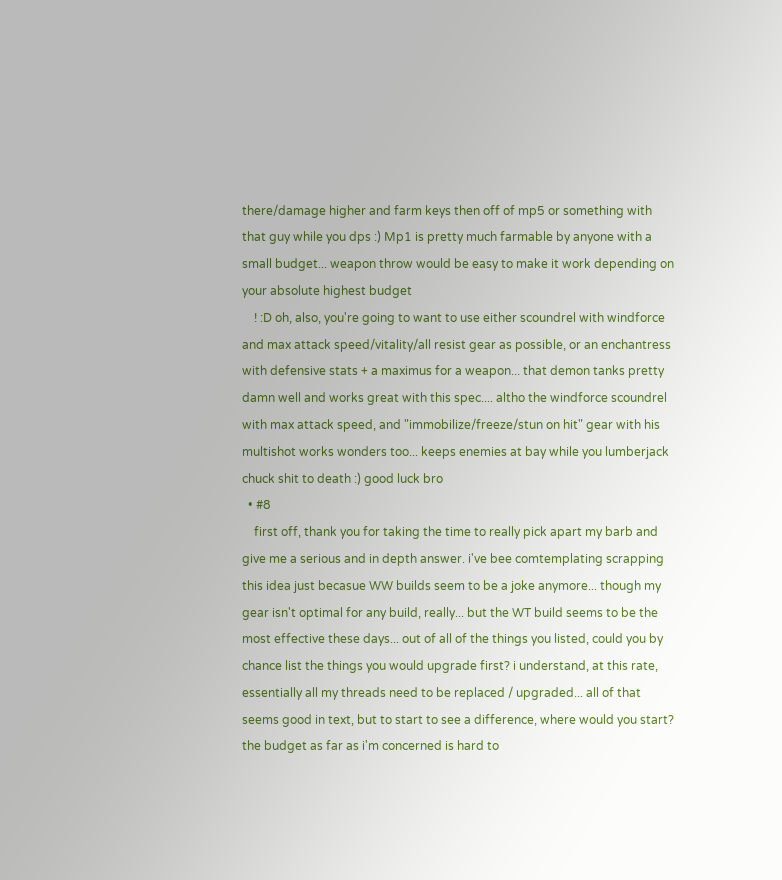there/damage higher and farm keys then off of mp5 or something with that guy while you dps :) Mp1 is pretty much farmable by anyone with a small budget... weapon throw would be easy to make it work depending on your absolute highest budget
    ! :D oh, also, you're going to want to use either scoundrel with windforce and max attack speed/vitality/all resist gear as possible, or an enchantress with defensive stats + a maximus for a weapon... that demon tanks pretty damn well and works great with this spec.... altho the windforce scoundrel with max attack speed, and "immobilize/freeze/stun on hit" gear with his multishot works wonders too... keeps enemies at bay while you lumberjack chuck shit to death :) good luck bro
  • #8
    first off, thank you for taking the time to really pick apart my barb and give me a serious and in depth answer. i've bee comtemplating scrapping this idea just becasue WW builds seem to be a joke anymore... though my gear isn't optimal for any build, really... but the WT build seems to be the most effective these days... out of all of the things you listed, could you by chance list the things you would upgrade first? i understand, at this rate, essentially all my threads need to be replaced / upgraded... all of that seems good in text, but to start to see a difference, where would you start? the budget as far as i'm concerned is hard to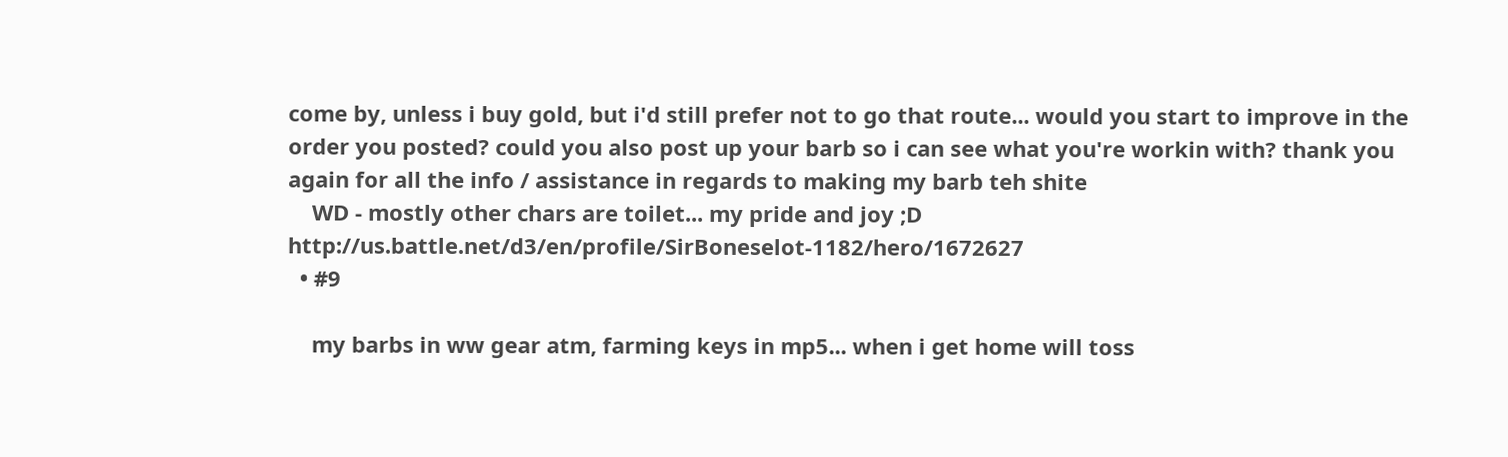come by, unless i buy gold, but i'd still prefer not to go that route... would you start to improve in the order you posted? could you also post up your barb so i can see what you're workin with? thank you again for all the info / assistance in regards to making my barb teh shite
    WD - mostly other chars are toilet... my pride and joy ;D http://us.battle.net/d3/en/profile/SirBoneselot-1182/hero/1672627
  • #9

    my barbs in ww gear atm, farming keys in mp5... when i get home will toss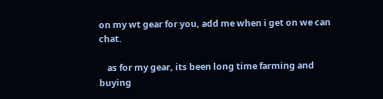on my wt gear for you, add me when i get on we can chat.

    as for my gear, its been long time farming and buying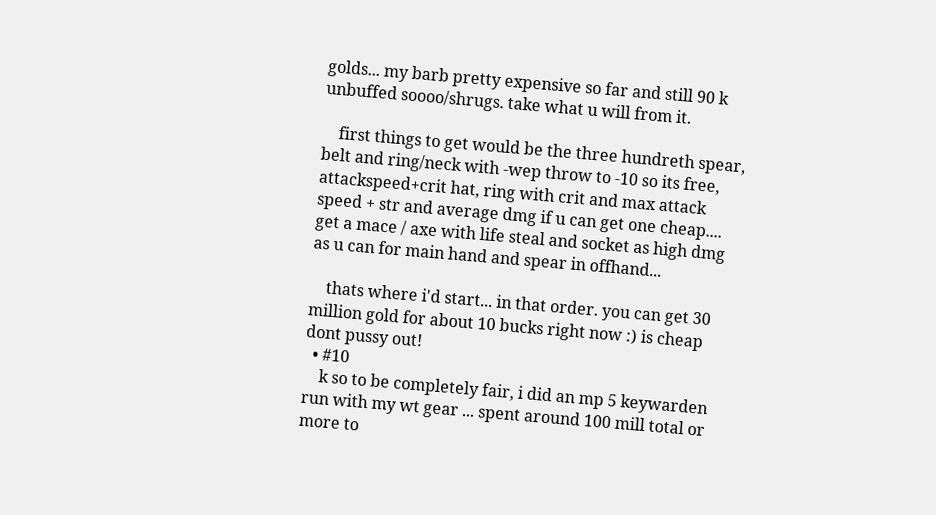golds... my barb pretty expensive so far and still 90 k unbuffed soooo/shrugs. take what u will from it.

    first things to get would be the three hundreth spear, belt and ring/neck with -wep throw to -10 so its free, attackspeed+crit hat, ring with crit and max attack speed + str and average dmg if u can get one cheap.... get a mace / axe with life steal and socket as high dmg as u can for main hand and spear in offhand...

    thats where i'd start... in that order. you can get 30 million gold for about 10 bucks right now :) is cheap dont pussy out!
  • #10
    k so to be completely fair, i did an mp 5 keywarden run with my wt gear ... spent around 100 mill total or more to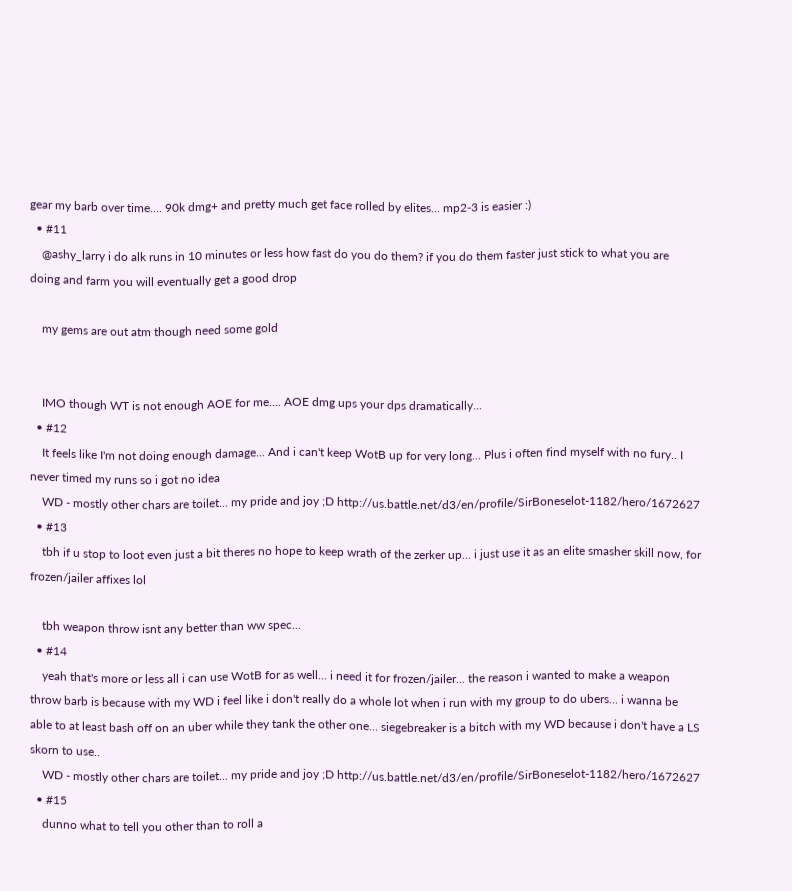gear my barb over time.... 90k dmg+ and pretty much get face rolled by elites... mp2-3 is easier :)
  • #11
    @ashy_larry i do alk runs in 10 minutes or less how fast do you do them? if you do them faster just stick to what you are doing and farm you will eventually get a good drop

    my gems are out atm though need some gold


    IMO though WT is not enough AOE for me.... AOE dmg ups your dps dramatically...
  • #12
    It feels like I'm not doing enough damage... And i can't keep WotB up for very long... Plus i often find myself with no fury.. I never timed my runs so i got no idea
    WD - mostly other chars are toilet... my pride and joy ;D http://us.battle.net/d3/en/profile/SirBoneselot-1182/hero/1672627
  • #13
    tbh if u stop to loot even just a bit theres no hope to keep wrath of the zerker up... i just use it as an elite smasher skill now, for frozen/jailer affixes lol

    tbh weapon throw isnt any better than ww spec...
  • #14
    yeah that's more or less all i can use WotB for as well... i need it for frozen/jailer... the reason i wanted to make a weapon throw barb is because with my WD i feel like i don't really do a whole lot when i run with my group to do ubers... i wanna be able to at least bash off on an uber while they tank the other one... siegebreaker is a bitch with my WD because i don't have a LS skorn to use..
    WD - mostly other chars are toilet... my pride and joy ;D http://us.battle.net/d3/en/profile/SirBoneselot-1182/hero/1672627
  • #15
    dunno what to tell you other than to roll a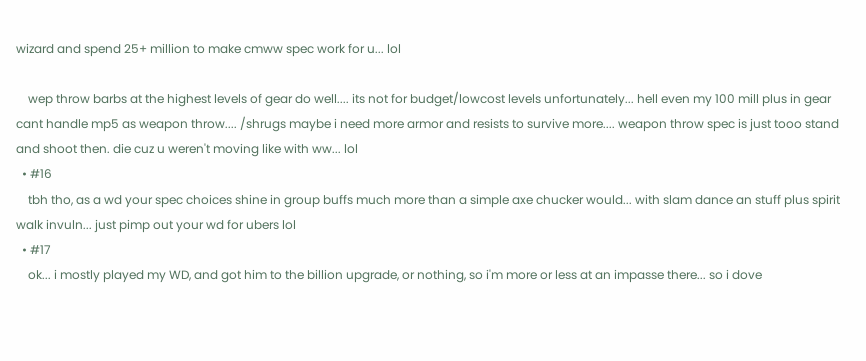wizard and spend 25+ million to make cmww spec work for u... lol

    wep throw barbs at the highest levels of gear do well.... its not for budget/lowcost levels unfortunately... hell even my 100 mill plus in gear cant handle mp5 as weapon throw.... /shrugs maybe i need more armor and resists to survive more.... weapon throw spec is just tooo stand and shoot then. die cuz u weren't moving like with ww... lol
  • #16
    tbh tho, as a wd your spec choices shine in group buffs much more than a simple axe chucker would... with slam dance an stuff plus spirit walk invuln... just pimp out your wd for ubers lol
  • #17
    ok... i mostly played my WD, and got him to the billion upgrade, or nothing, so i'm more or less at an impasse there... so i dove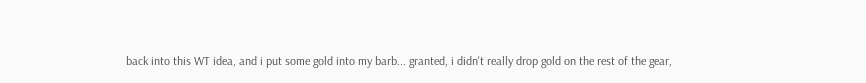back into this WT idea, and i put some gold into my barb... granted, i didn't really drop gold on the rest of the gear,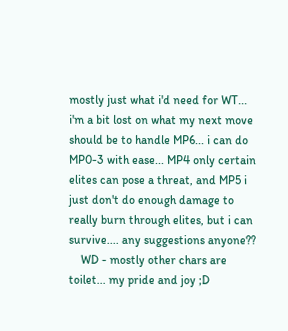mostly just what i'd need for WT... i'm a bit lost on what my next move should be to handle MP6... i can do MP0-3 with ease... MP4 only certain elites can pose a threat, and MP5 i just don't do enough damage to really burn through elites, but i can survive.... any suggestions anyone??
    WD - mostly other chars are toilet... my pride and joy ;D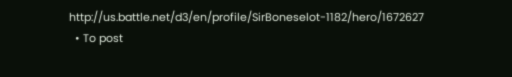http://us.battle.net/d3/en/profile/SirBoneselot-1182/hero/1672627
  • To post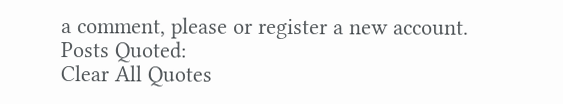a comment, please or register a new account.
Posts Quoted:
Clear All Quotes